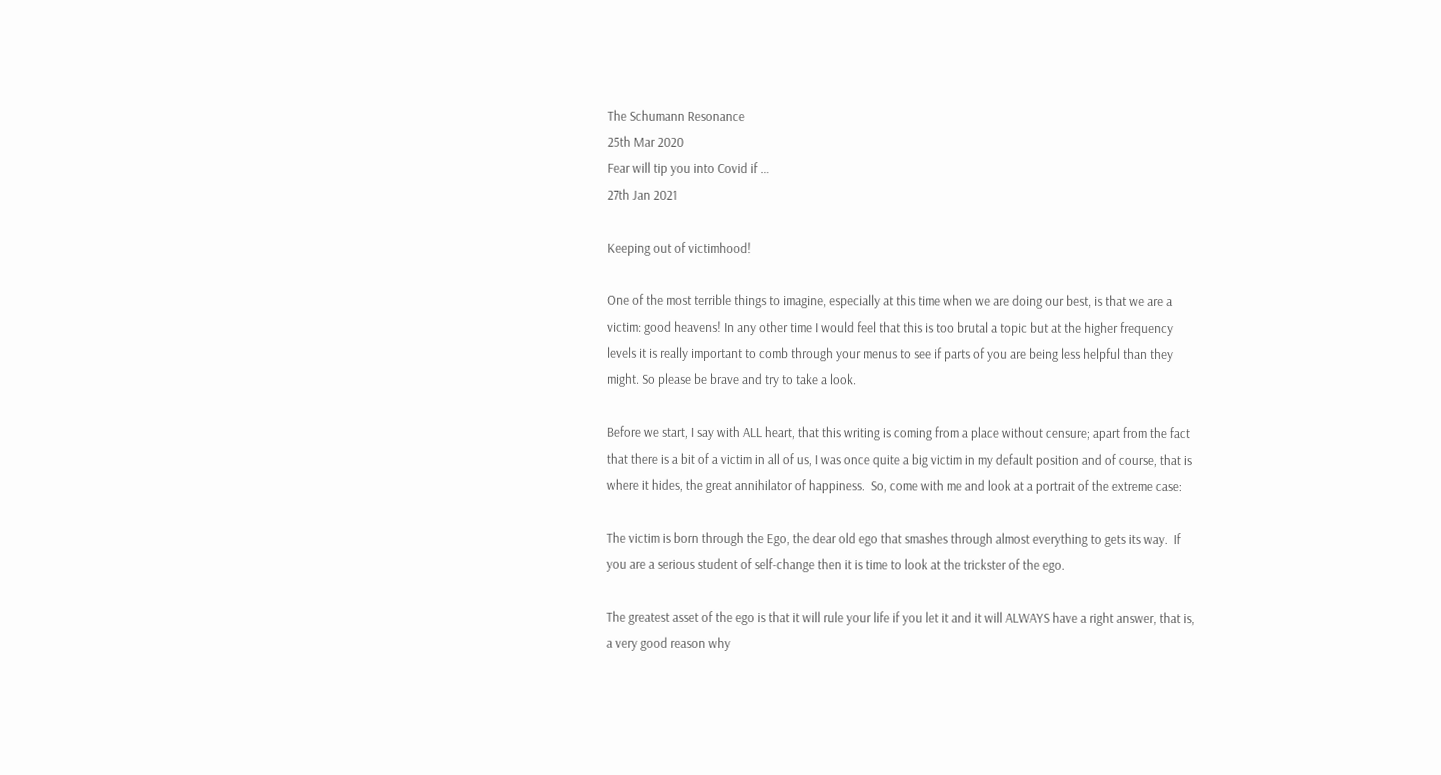The Schumann Resonance
25th Mar 2020
Fear will tip you into Covid if …
27th Jan 2021

Keeping out of victimhood!

One of the most terrible things to imagine, especially at this time when we are doing our best, is that we are a victim: good heavens! In any other time I would feel that this is too brutal a topic but at the higher frequency levels it is really important to comb through your menus to see if parts of you are being less helpful than they might. So please be brave and try to take a look.

Before we start, I say with ALL heart, that this writing is coming from a place without censure; apart from the fact that there is a bit of a victim in all of us, I was once quite a big victim in my default position and of course, that is where it hides, the great annihilator of happiness.  So, come with me and look at a portrait of the extreme case:

The victim is born through the Ego, the dear old ego that smashes through almost everything to gets its way.  If you are a serious student of self-change then it is time to look at the trickster of the ego.

The greatest asset of the ego is that it will rule your life if you let it and it will ALWAYS have a right answer, that is, a very good reason why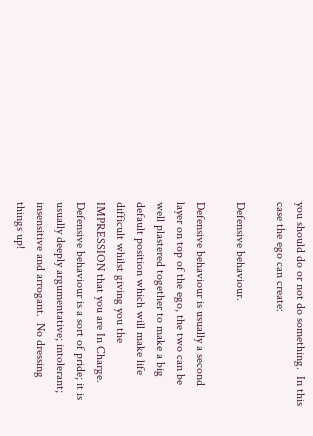you should do or not do something.  In this case the ego can create:

Defensive behaviour.

Defensive behaviour is usually a second layer on top of the ego, the two can be well plastered together to make a big default position which will make life difficult whilst giving you the IMPRESSION that you are In Charge.  Defensive behaviour is a sort of pride; it is usually deeply argumentative; intolerant; insensitive and arrogant.  No dressing things up!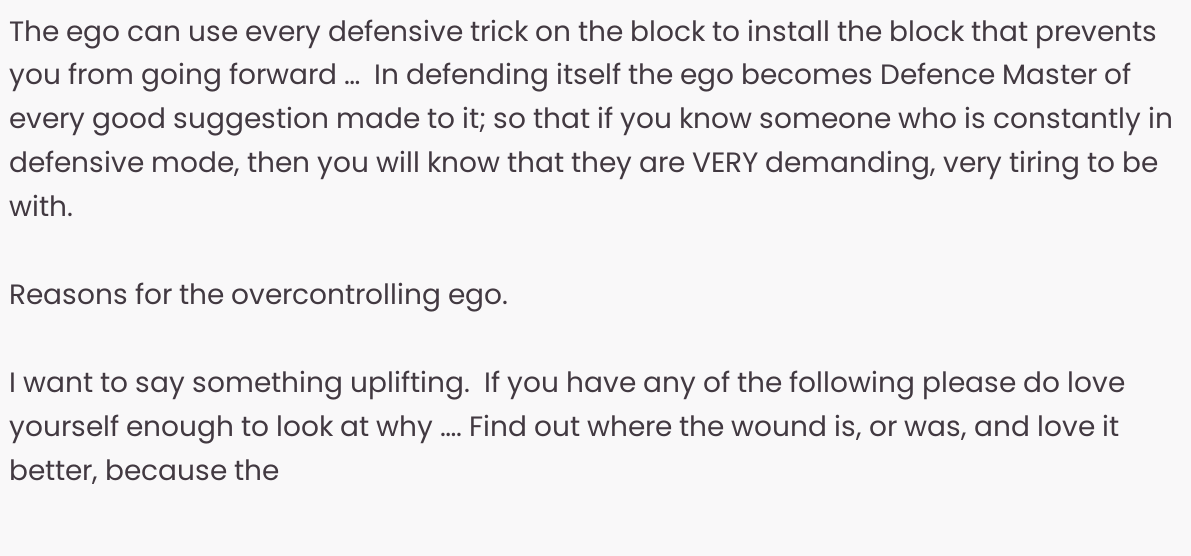The ego can use every defensive trick on the block to install the block that prevents you from going forward …  In defending itself the ego becomes Defence Master of every good suggestion made to it; so that if you know someone who is constantly in defensive mode, then you will know that they are VERY demanding, very tiring to be with.

Reasons for the overcontrolling ego.

I want to say something uplifting.  If you have any of the following please do love yourself enough to look at why …. Find out where the wound is, or was, and love it better, because the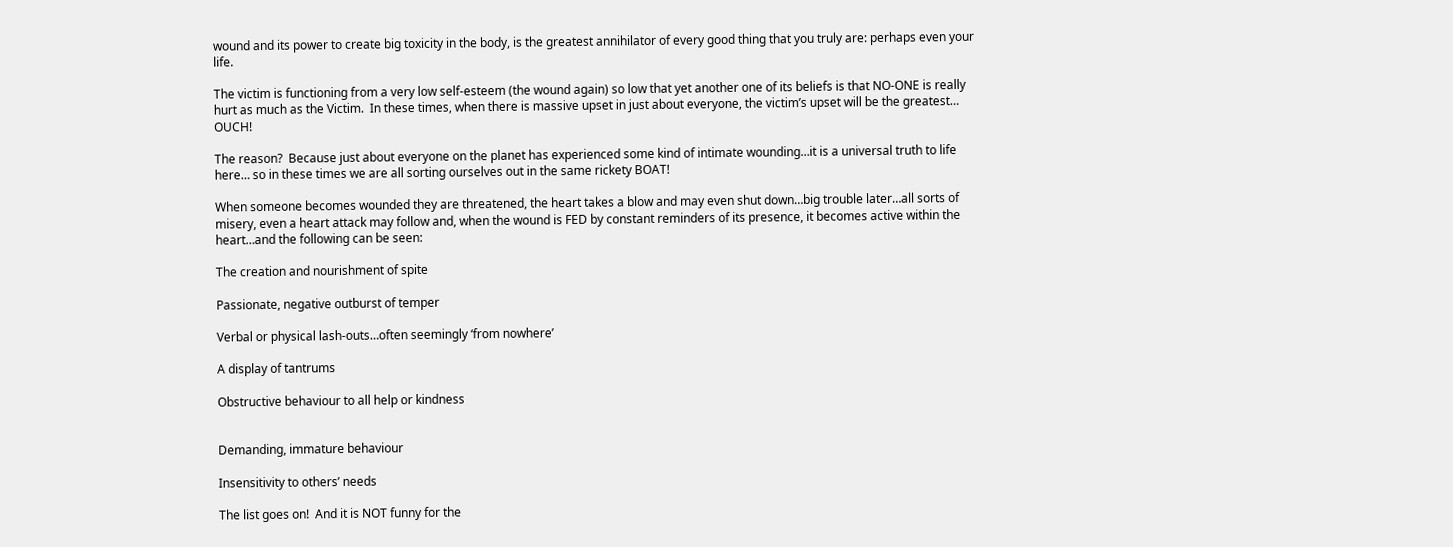wound and its power to create big toxicity in the body, is the greatest annihilator of every good thing that you truly are: perhaps even your life.

The victim is functioning from a very low self-esteem (the wound again) so low that yet another one of its beliefs is that NO-ONE is really hurt as much as the Victim.  In these times, when there is massive upset in just about everyone, the victim’s upset will be the greatest… OUCH!

The reason?  Because just about everyone on the planet has experienced some kind of intimate wounding…it is a universal truth to life here… so in these times we are all sorting ourselves out in the same rickety BOAT!

When someone becomes wounded they are threatened, the heart takes a blow and may even shut down…big trouble later…all sorts of misery, even a heart attack may follow and, when the wound is FED by constant reminders of its presence, it becomes active within the heart…and the following can be seen:

The creation and nourishment of spite

Passionate, negative outburst of temper

Verbal or physical lash-outs…often seemingly ‘from nowhere’

A display of tantrums

Obstructive behaviour to all help or kindness


Demanding, immature behaviour

Insensitivity to others’ needs

The list goes on!  And it is NOT funny for the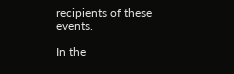recipients of these events.

In the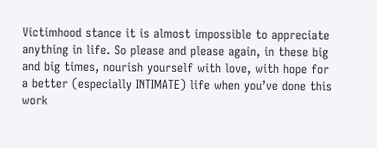Victimhood stance it is almost impossible to appreciate anything in life. So please and please again, in these big and big times, nourish yourself with love, with hope for a better (especially INTIMATE) life when you’ve done this work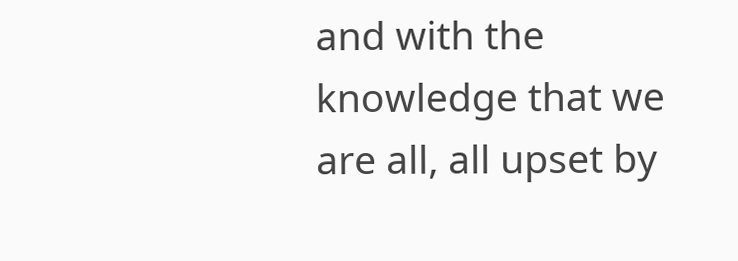and with the knowledge that we are all, all upset by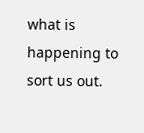what is happening to sort us out.